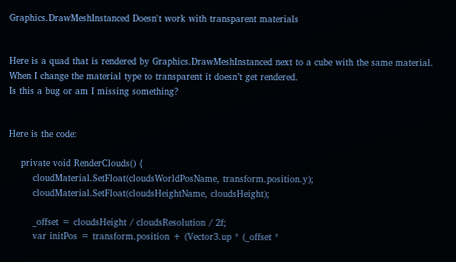Graphics.DrawMeshInstanced Doesn't work with transparent materials


Here is a quad that is rendered by Graphics.DrawMeshInstanced next to a cube with the same material.
When I change the material type to transparent it doesn’t get rendered.
Is this a bug or am I missing something?


Here is the code:

    private void RenderClouds() {
        cloudMaterial.SetFloat(cloudsWorldPosName, transform.position.y);
        cloudMaterial.SetFloat(cloudsHeightName, cloudsHeight);

        _offset = cloudsHeight / cloudsResolution / 2f;
        var initPos = transform.position + (Vector3.up * (_offset *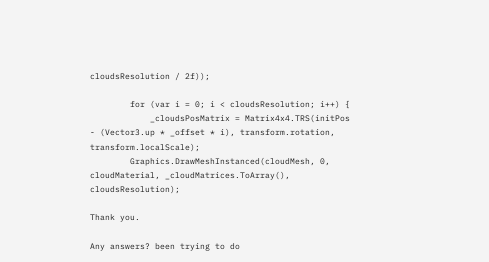cloudsResolution / 2f));

        for (var i = 0; i < cloudsResolution; i++) {
            _cloudsPosMatrix = Matrix4x4.TRS(initPos - (Vector3.up * _offset * i), transform.rotation, transform.localScale);
        Graphics.DrawMeshInstanced(cloudMesh, 0, cloudMaterial, _cloudMatrices.ToArray(), cloudsResolution);

Thank you.

Any answers? been trying to do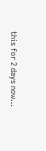this for 2 days now…